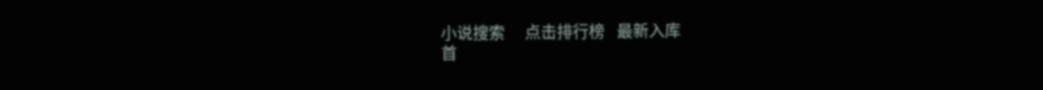小说搜索     点击排行榜   最新入库
首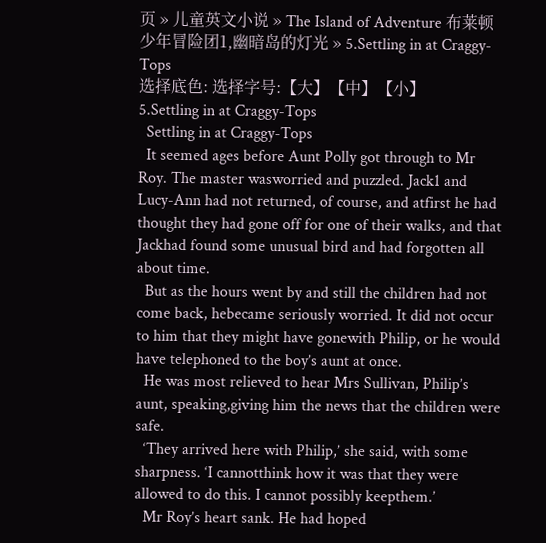页 » 儿童英文小说 » The Island of Adventure 布莱顿少年冒险团1,幽暗岛的灯光 » 5.Settling in at Craggy-Tops
选择底色: 选择字号:【大】【中】【小】
5.Settling in at Craggy-Tops
  Settling in at Craggy-Tops
  It seemed ages before Aunt Polly got through to Mr Roy. The master wasworried and puzzled. Jack1 and Lucy-Ann had not returned, of course, and atfirst he had thought they had gone off for one of their walks, and that Jackhad found some unusual bird and had forgotten all about time.
  But as the hours went by and still the children had not come back, hebecame seriously worried. It did not occur to him that they might have gonewith Philip, or he would have telephoned to the boy’s aunt at once.
  He was most relieved to hear Mrs Sullivan, Philip’s aunt, speaking,giving him the news that the children were safe.
  ‘They arrived here with Philip,’ she said, with some sharpness. ‘I cannotthink how it was that they were allowed to do this. I cannot possibly keepthem.’
  Mr Roy’s heart sank. He had hoped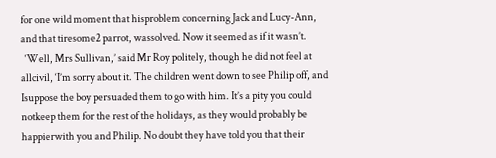for one wild moment that hisproblem concerning Jack and Lucy-Ann, and that tiresome2 parrot, wassolved. Now it seemed as if it wasn’t.
  ‘Well, Mrs Sullivan,’ said Mr Roy politely, though he did not feel at allcivil, ‘I’m sorry about it. The children went down to see Philip off, and Isuppose the boy persuaded them to go with him. It’s a pity you could notkeep them for the rest of the holidays, as they would probably be happierwith you and Philip. No doubt they have told you that their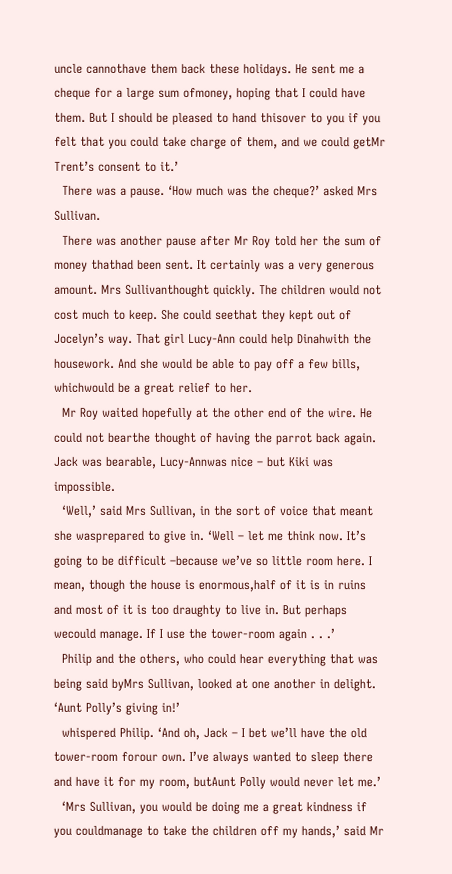uncle cannothave them back these holidays. He sent me a cheque for a large sum ofmoney, hoping that I could have them. But I should be pleased to hand thisover to you if you felt that you could take charge of them, and we could getMr Trent’s consent to it.’
  There was a pause. ‘How much was the cheque?’ asked Mrs Sullivan.
  There was another pause after Mr Roy told her the sum of money thathad been sent. It certainly was a very generous amount. Mrs Sullivanthought quickly. The children would not cost much to keep. She could seethat they kept out of Jocelyn’s way. That girl Lucy-Ann could help Dinahwith the housework. And she would be able to pay off a few bills, whichwould be a great relief to her.
  Mr Roy waited hopefully at the other end of the wire. He could not bearthe thought of having the parrot back again. Jack was bearable, Lucy-Annwas nice – but Kiki was impossible.
  ‘Well,’ said Mrs Sullivan, in the sort of voice that meant she wasprepared to give in. ‘Well – let me think now. It’s going to be difficult –because we’ve so little room here. I mean, though the house is enormous,half of it is in ruins and most of it is too draughty to live in. But perhaps wecould manage. If I use the tower-room again . . .’
  Philip and the others, who could hear everything that was being said byMrs Sullivan, looked at one another in delight. ‘Aunt Polly’s giving in!’
  whispered Philip. ‘And oh, Jack – I bet we’ll have the old tower-room forour own. I’ve always wanted to sleep there and have it for my room, butAunt Polly would never let me.’
  ‘Mrs Sullivan, you would be doing me a great kindness if you couldmanage to take the children off my hands,’ said Mr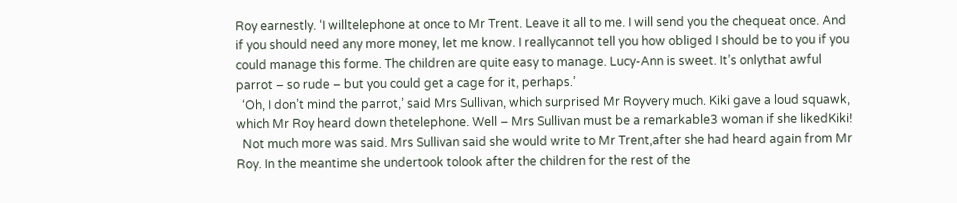Roy earnestly. ‘I willtelephone at once to Mr Trent. Leave it all to me. I will send you the chequeat once. And if you should need any more money, let me know. I reallycannot tell you how obliged I should be to you if you could manage this forme. The children are quite easy to manage. Lucy-Ann is sweet. It’s onlythat awful parrot – so rude – but you could get a cage for it, perhaps.’
  ‘Oh, I don’t mind the parrot,’ said Mrs Sullivan, which surprised Mr Royvery much. Kiki gave a loud squawk, which Mr Roy heard down thetelephone. Well – Mrs Sullivan must be a remarkable3 woman if she likedKiki!
  Not much more was said. Mrs Sullivan said she would write to Mr Trent,after she had heard again from Mr Roy. In the meantime she undertook tolook after the children for the rest of the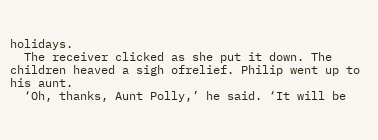holidays.
  The receiver clicked as she put it down. The children heaved a sigh ofrelief. Philip went up to his aunt.
  ‘Oh, thanks, Aunt Polly,’ he said. ‘It will be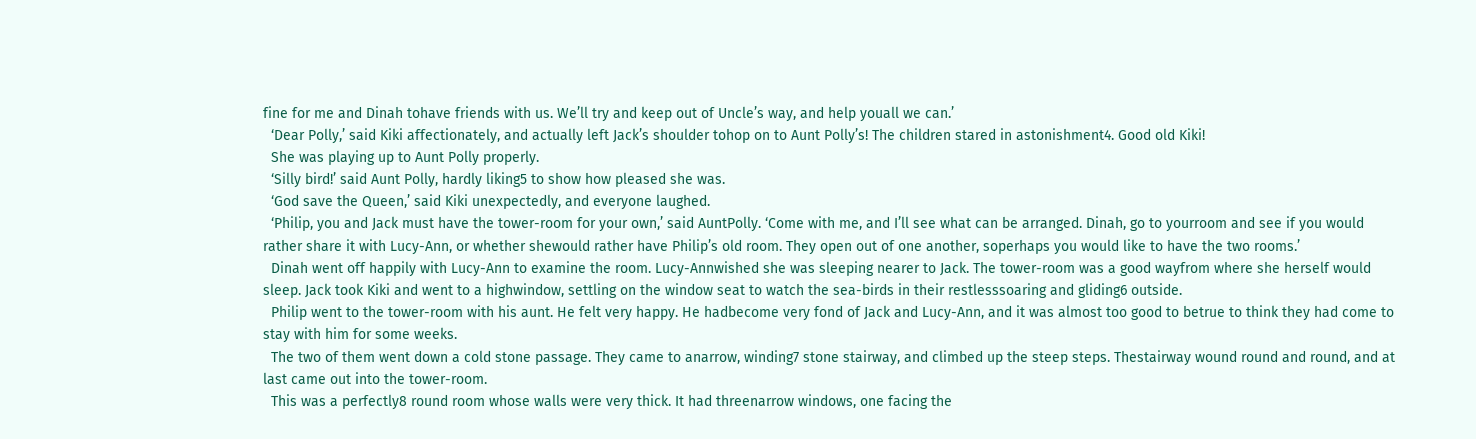fine for me and Dinah tohave friends with us. We’ll try and keep out of Uncle’s way, and help youall we can.’
  ‘Dear Polly,’ said Kiki affectionately, and actually left Jack’s shoulder tohop on to Aunt Polly’s! The children stared in astonishment4. Good old Kiki!
  She was playing up to Aunt Polly properly.
  ‘Silly bird!’ said Aunt Polly, hardly liking5 to show how pleased she was.
  ‘God save the Queen,’ said Kiki unexpectedly, and everyone laughed.
  ‘Philip, you and Jack must have the tower-room for your own,’ said AuntPolly. ‘Come with me, and I’ll see what can be arranged. Dinah, go to yourroom and see if you would rather share it with Lucy-Ann, or whether shewould rather have Philip’s old room. They open out of one another, soperhaps you would like to have the two rooms.’
  Dinah went off happily with Lucy-Ann to examine the room. Lucy-Annwished she was sleeping nearer to Jack. The tower-room was a good wayfrom where she herself would sleep. Jack took Kiki and went to a highwindow, settling on the window seat to watch the sea-birds in their restlesssoaring and gliding6 outside.
  Philip went to the tower-room with his aunt. He felt very happy. He hadbecome very fond of Jack and Lucy-Ann, and it was almost too good to betrue to think they had come to stay with him for some weeks.
  The two of them went down a cold stone passage. They came to anarrow, winding7 stone stairway, and climbed up the steep steps. Thestairway wound round and round, and at last came out into the tower-room.
  This was a perfectly8 round room whose walls were very thick. It had threenarrow windows, one facing the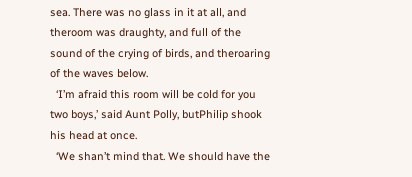sea. There was no glass in it at all, and theroom was draughty, and full of the sound of the crying of birds, and theroaring of the waves below.
  ‘I’m afraid this room will be cold for you two boys,’ said Aunt Polly, butPhilip shook his head at once.
  ‘We shan’t mind that. We should have the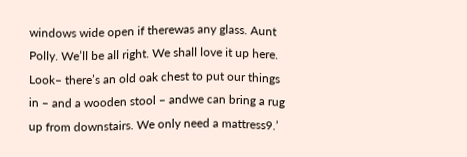windows wide open if therewas any glass. Aunt Polly. We’ll be all right. We shall love it up here. Look– there’s an old oak chest to put our things in – and a wooden stool – andwe can bring a rug up from downstairs. We only need a mattress9.’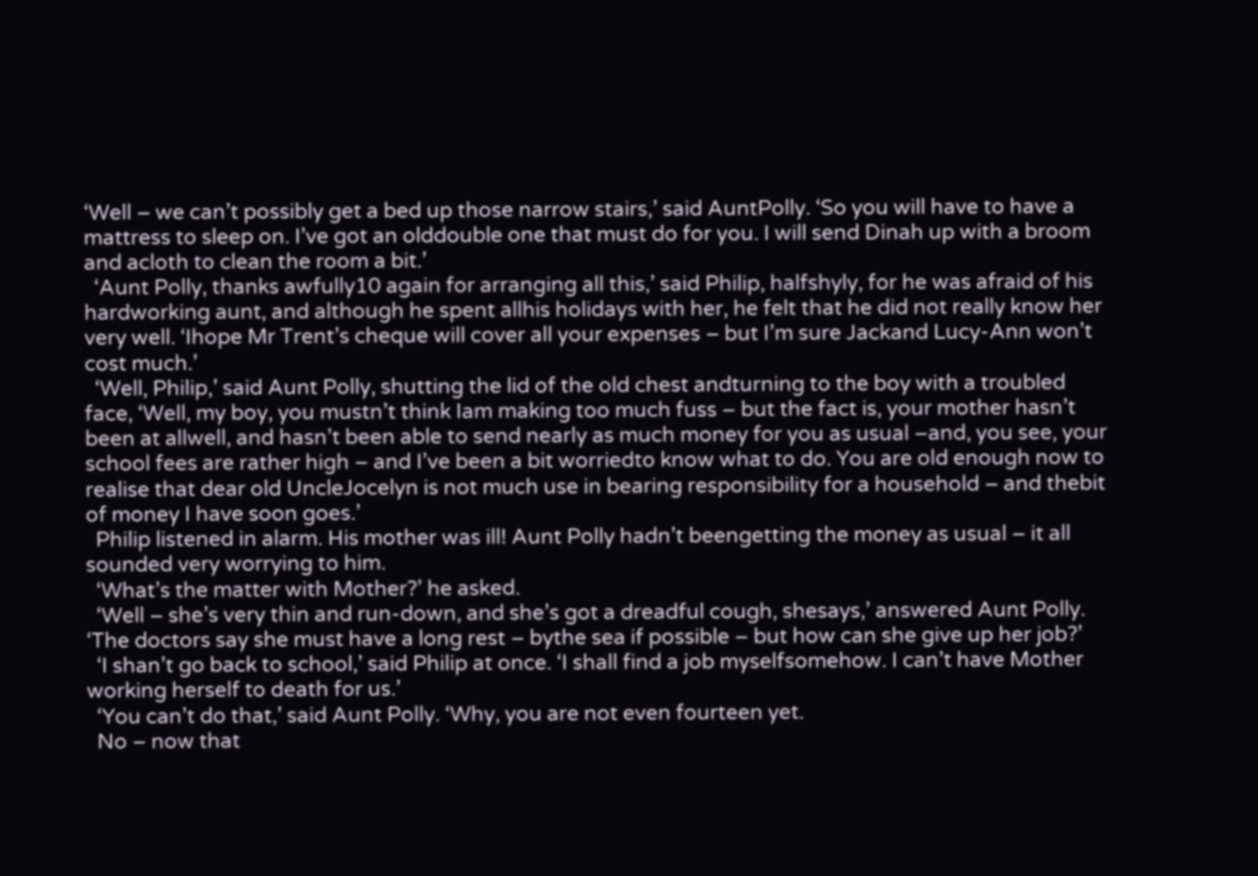‘Well – we can’t possibly get a bed up those narrow stairs,’ said AuntPolly. ‘So you will have to have a mattress to sleep on. I’ve got an olddouble one that must do for you. I will send Dinah up with a broom and acloth to clean the room a bit.’
  ‘Aunt Polly, thanks awfully10 again for arranging all this,’ said Philip, halfshyly, for he was afraid of his hardworking aunt, and although he spent allhis holidays with her, he felt that he did not really know her very well. ‘Ihope Mr Trent’s cheque will cover all your expenses – but I’m sure Jackand Lucy-Ann won’t cost much.’
  ‘Well, Philip,’ said Aunt Polly, shutting the lid of the old chest andturning to the boy with a troubled face, ‘Well, my boy, you mustn’t think Iam making too much fuss – but the fact is, your mother hasn’t been at allwell, and hasn’t been able to send nearly as much money for you as usual –and, you see, your school fees are rather high – and I’ve been a bit worriedto know what to do. You are old enough now to realise that dear old UncleJocelyn is not much use in bearing responsibility for a household – and thebit of money I have soon goes.’
  Philip listened in alarm. His mother was ill! Aunt Polly hadn’t beengetting the money as usual – it all sounded very worrying to him.
  ‘What’s the matter with Mother?’ he asked.
  ‘Well – she’s very thin and run-down, and she’s got a dreadful cough, shesays,’ answered Aunt Polly. ‘The doctors say she must have a long rest – bythe sea if possible – but how can she give up her job?’
  ‘I shan’t go back to school,’ said Philip at once. ‘I shall find a job myselfsomehow. I can’t have Mother working herself to death for us.’
  ‘You can’t do that,’ said Aunt Polly. ‘Why, you are not even fourteen yet.
  No – now that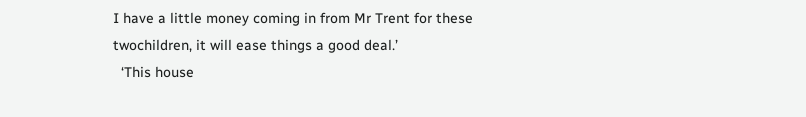I have a little money coming in from Mr Trent for these twochildren, it will ease things a good deal.’
  ‘This house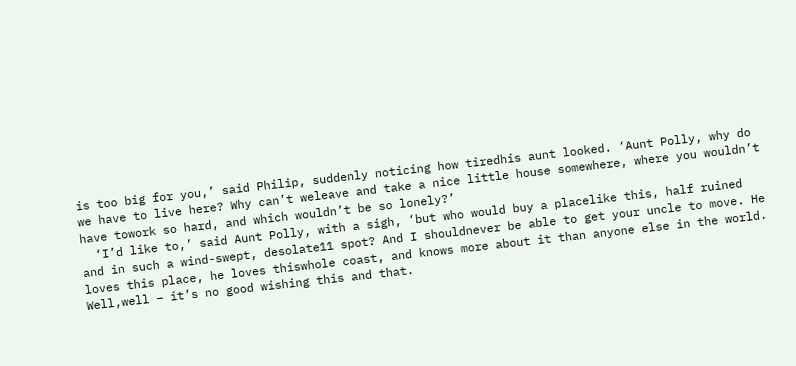is too big for you,’ said Philip, suddenly noticing how tiredhis aunt looked. ‘Aunt Polly, why do we have to live here? Why can’t weleave and take a nice little house somewhere, where you wouldn’t have towork so hard, and which wouldn’t be so lonely?’
  ‘I’d like to,’ said Aunt Polly, with a sigh, ‘but who would buy a placelike this, half ruined and in such a wind-swept, desolate11 spot? And I shouldnever be able to get your uncle to move. He loves this place, he loves thiswhole coast, and knows more about it than anyone else in the world. Well,well – it’s no good wishing this and that.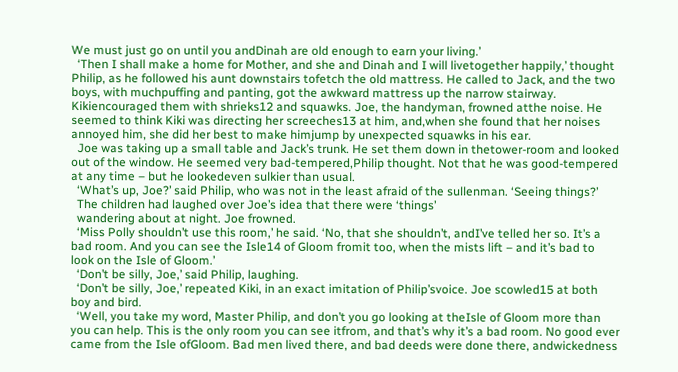We must just go on until you andDinah are old enough to earn your living.’
  ‘Then I shall make a home for Mother, and she and Dinah and I will livetogether happily,’ thought Philip, as he followed his aunt downstairs tofetch the old mattress. He called to Jack, and the two boys, with muchpuffing and panting, got the awkward mattress up the narrow stairway. Kikiencouraged them with shrieks12 and squawks. Joe, the handyman, frowned atthe noise. He seemed to think Kiki was directing her screeches13 at him, and,when she found that her noises annoyed him, she did her best to make himjump by unexpected squawks in his ear.
  Joe was taking up a small table and Jack’s trunk. He set them down in thetower-room and looked out of the window. He seemed very bad-tempered,Philip thought. Not that he was good-tempered at any time – but he lookedeven sulkier than usual.
  ‘What’s up, Joe?’ said Philip, who was not in the least afraid of the sullenman. ‘Seeing things?’
  The children had laughed over Joe’s idea that there were ‘things’
  wandering about at night. Joe frowned.
  ‘Miss Polly shouldn’t use this room,’ he said. ‘No, that she shouldn’t, andI’ve telled her so. It’s a bad room. And you can see the Isle14 of Gloom fromit too, when the mists lift – and it’s bad to look on the Isle of Gloom.’
  ‘Don’t be silly, Joe,’ said Philip, laughing.
  ‘Don’t be silly, Joe,’ repeated Kiki, in an exact imitation of Philip’svoice. Joe scowled15 at both boy and bird.
  ‘Well, you take my word, Master Philip, and don’t you go looking at theIsle of Gloom more than you can help. This is the only room you can see itfrom, and that’s why it’s a bad room. No good ever came from the Isle ofGloom. Bad men lived there, and bad deeds were done there, andwickedness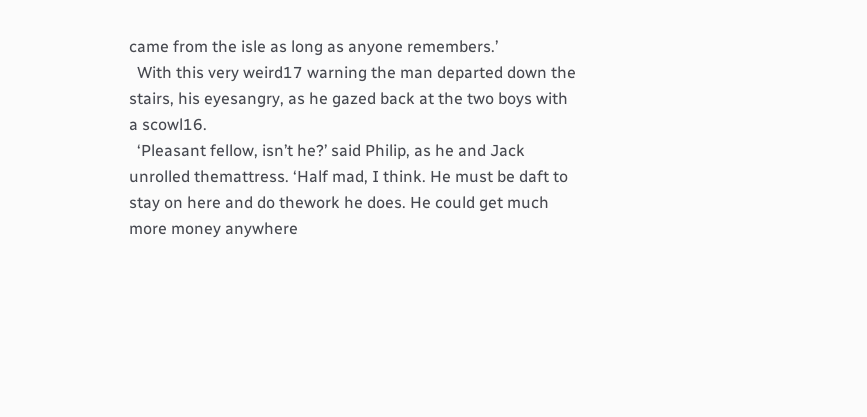came from the isle as long as anyone remembers.’
  With this very weird17 warning the man departed down the stairs, his eyesangry, as he gazed back at the two boys with a scowl16.
  ‘Pleasant fellow, isn’t he?’ said Philip, as he and Jack unrolled themattress. ‘Half mad, I think. He must be daft to stay on here and do thework he does. He could get much more money anywhere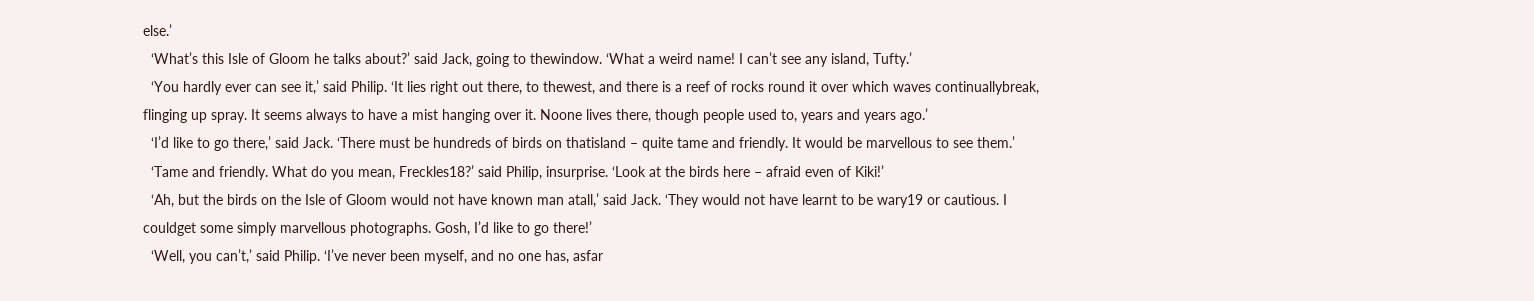else.’
  ‘What’s this Isle of Gloom he talks about?’ said Jack, going to thewindow. ‘What a weird name! I can’t see any island, Tufty.’
  ‘You hardly ever can see it,’ said Philip. ‘It lies right out there, to thewest, and there is a reef of rocks round it over which waves continuallybreak, flinging up spray. It seems always to have a mist hanging over it. Noone lives there, though people used to, years and years ago.’
  ‘I’d like to go there,’ said Jack. ‘There must be hundreds of birds on thatisland – quite tame and friendly. It would be marvellous to see them.’
  ‘Tame and friendly. What do you mean, Freckles18?’ said Philip, insurprise. ‘Look at the birds here – afraid even of Kiki!’
  ‘Ah, but the birds on the Isle of Gloom would not have known man atall,’ said Jack. ‘They would not have learnt to be wary19 or cautious. I couldget some simply marvellous photographs. Gosh, I’d like to go there!’
  ‘Well, you can’t,’ said Philip. ‘I’ve never been myself, and no one has, asfar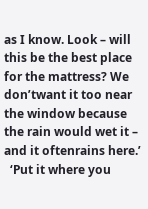as I know. Look – will this be the best place for the mattress? We don’twant it too near the window because the rain would wet it – and it oftenrains here.’
  ‘Put it where you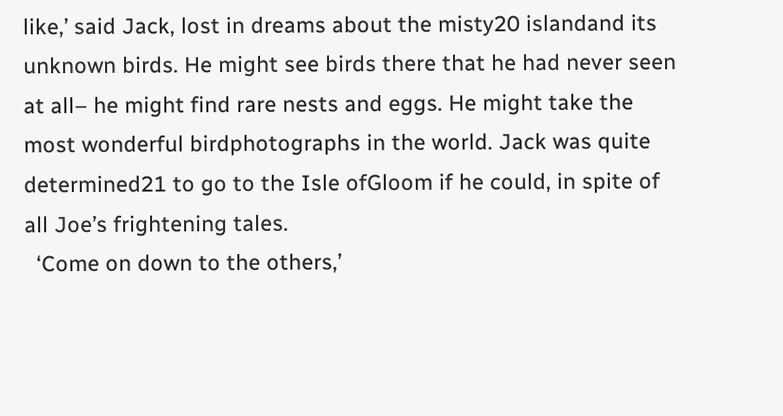like,’ said Jack, lost in dreams about the misty20 islandand its unknown birds. He might see birds there that he had never seen at all– he might find rare nests and eggs. He might take the most wonderful birdphotographs in the world. Jack was quite determined21 to go to the Isle ofGloom if he could, in spite of all Joe’s frightening tales.
  ‘Come on down to the others,’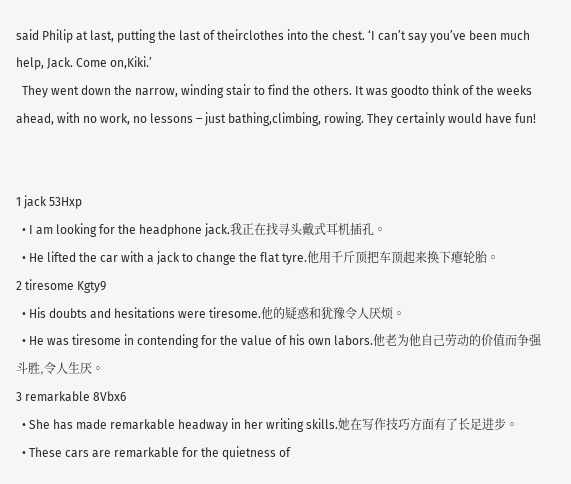said Philip at last, putting the last of theirclothes into the chest. ‘I can’t say you’ve been much help, Jack. Come on,Kiki.’
  They went down the narrow, winding stair to find the others. It was goodto think of the weeks ahead, with no work, no lessons – just bathing,climbing, rowing. They certainly would have fun!


1 jack 53Hxp
  • I am looking for the headphone jack.我正在找寻头戴式耳机插孔。
  • He lifted the car with a jack to change the flat tyre.他用千斤顶把车顶起来换下瘪轮胎。
2 tiresome Kgty9
  • His doubts and hesitations were tiresome.他的疑惑和犹豫令人厌烦。
  • He was tiresome in contending for the value of his own labors.他老为他自己劳动的价值而争强斗胜,令人生厌。
3 remarkable 8Vbx6
  • She has made remarkable headway in her writing skills.她在写作技巧方面有了长足进步。
  • These cars are remarkable for the quietness of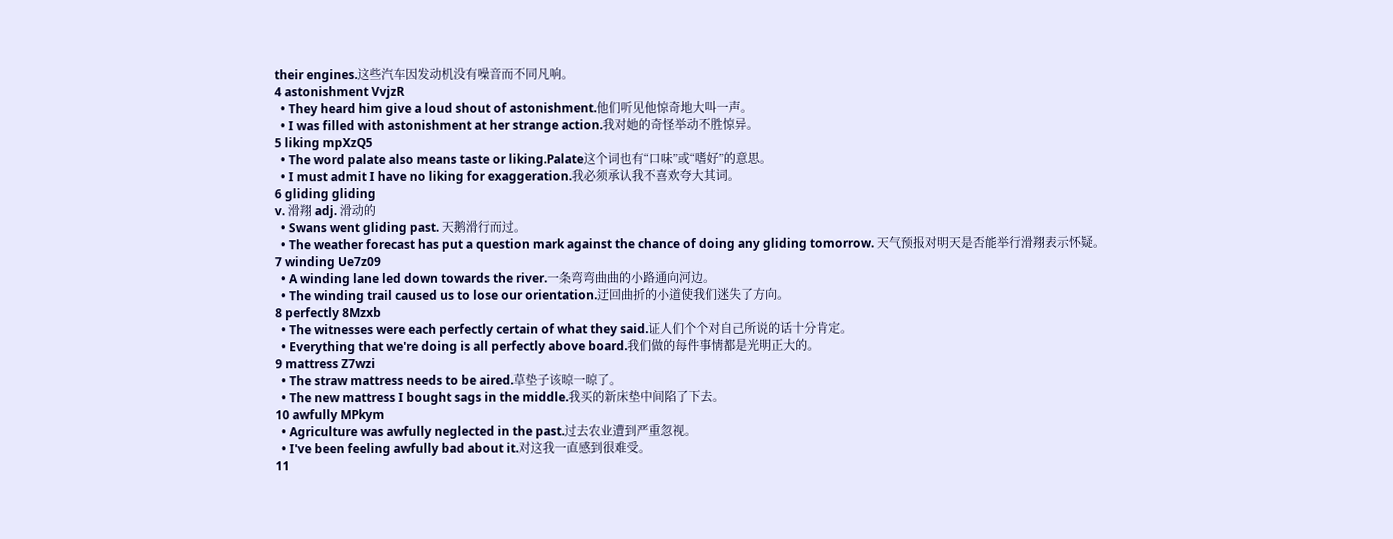their engines.这些汽车因发动机没有噪音而不同凡响。
4 astonishment VvjzR
  • They heard him give a loud shout of astonishment.他们听见他惊奇地大叫一声。
  • I was filled with astonishment at her strange action.我对她的奇怪举动不胜惊异。
5 liking mpXzQ5
  • The word palate also means taste or liking.Palate这个词也有“口味”或“嗜好”的意思。
  • I must admit I have no liking for exaggeration.我必须承认我不喜欢夸大其词。
6 gliding gliding
v. 滑翔 adj. 滑动的
  • Swans went gliding past. 天鹅滑行而过。
  • The weather forecast has put a question mark against the chance of doing any gliding tomorrow. 天气预报对明天是否能举行滑翔表示怀疑。
7 winding Ue7z09
  • A winding lane led down towards the river.一条弯弯曲曲的小路通向河边。
  • The winding trail caused us to lose our orientation.迂回曲折的小道使我们迷失了方向。
8 perfectly 8Mzxb
  • The witnesses were each perfectly certain of what they said.证人们个个对自己所说的话十分肯定。
  • Everything that we're doing is all perfectly above board.我们做的每件事情都是光明正大的。
9 mattress Z7wzi
  • The straw mattress needs to be aired.草垫子该晾一晾了。
  • The new mattress I bought sags in the middle.我买的新床垫中间陷了下去。
10 awfully MPkym
  • Agriculture was awfully neglected in the past.过去农业遭到严重忽视。
  • I've been feeling awfully bad about it.对这我一直感到很难受。
11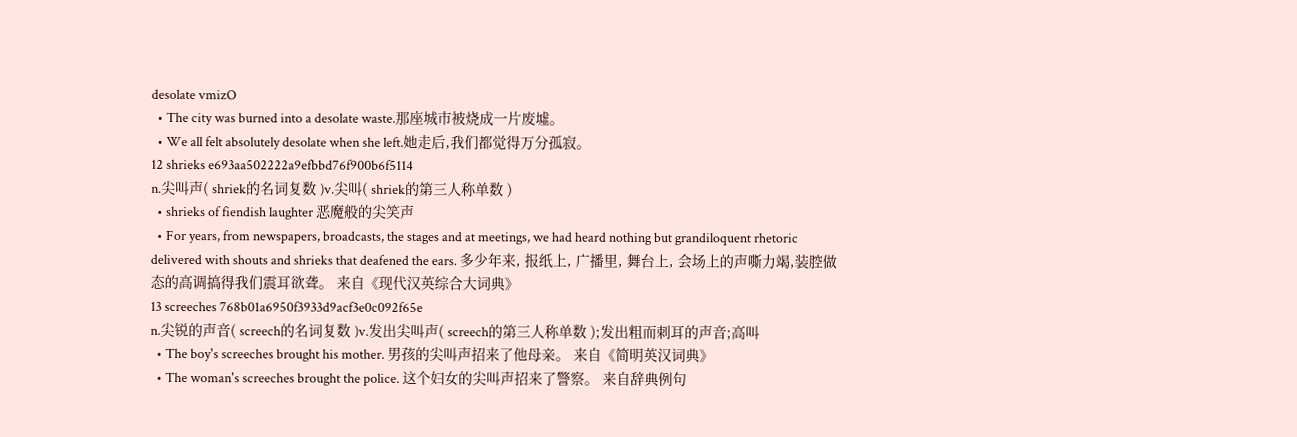desolate vmizO
  • The city was burned into a desolate waste.那座城市被烧成一片废墟。
  • We all felt absolutely desolate when she left.她走后,我们都觉得万分孤寂。
12 shrieks e693aa502222a9efbbd76f900b6f5114
n.尖叫声( shriek的名词复数 )v.尖叫( shriek的第三人称单数 )
  • shrieks of fiendish laughter 恶魔般的尖笑声
  • For years, from newspapers, broadcasts, the stages and at meetings, we had heard nothing but grandiloquent rhetoric delivered with shouts and shrieks that deafened the ears. 多少年来, 报纸上, 广播里, 舞台上, 会场上的声嘶力竭,装腔做态的高调搞得我们震耳欲聋。 来自《现代汉英综合大词典》
13 screeches 768b01a6950f3933d9acf3e0c092f65e
n.尖锐的声音( screech的名词复数 )v.发出尖叫声( screech的第三人称单数 );发出粗而刺耳的声音;高叫
  • The boy's screeches brought his mother. 男孩的尖叫声招来了他母亲。 来自《简明英汉词典》
  • The woman's screeches brought the police. 这个妇女的尖叫声招来了警察。 来自辞典例句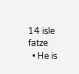14 isle fatze
  • He is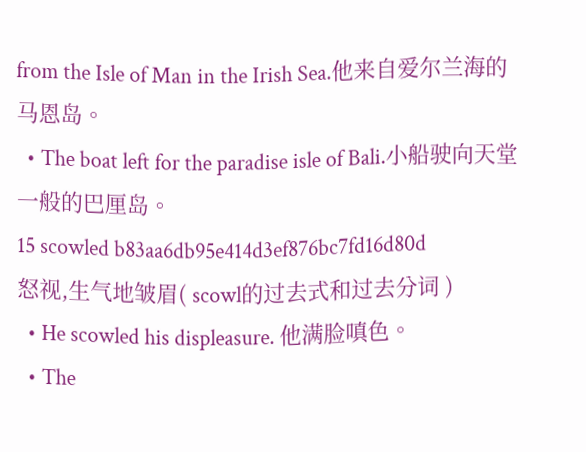from the Isle of Man in the Irish Sea.他来自爱尔兰海的马恩岛。
  • The boat left for the paradise isle of Bali.小船驶向天堂一般的巴厘岛。
15 scowled b83aa6db95e414d3ef876bc7fd16d80d
怒视,生气地皱眉( scowl的过去式和过去分词 )
  • He scowled his displeasure. 他满脸嗔色。
  • The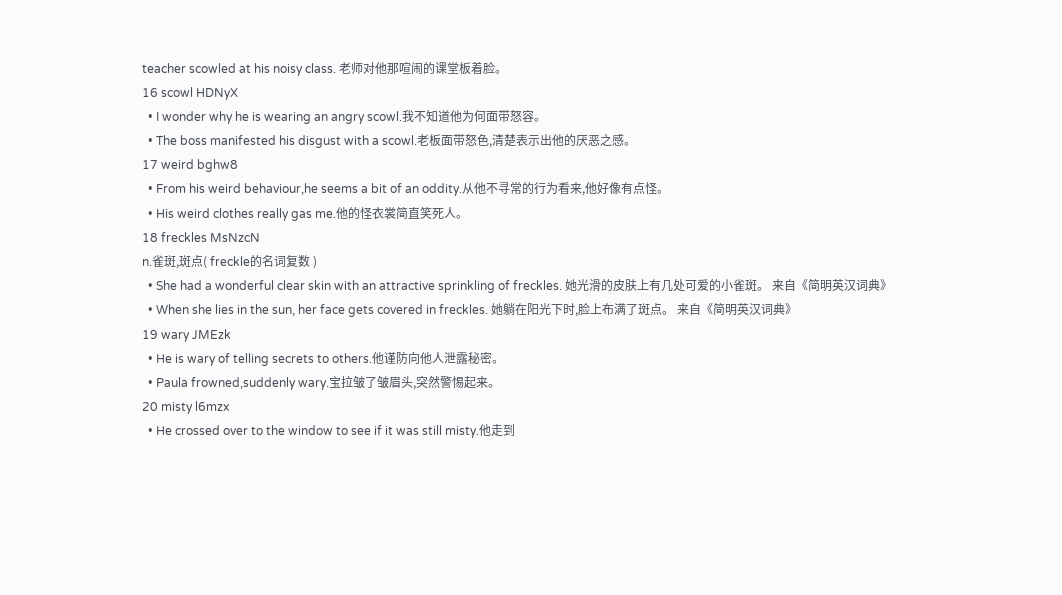teacher scowled at his noisy class. 老师对他那喧闹的课堂板着脸。
16 scowl HDNyX
  • I wonder why he is wearing an angry scowl.我不知道他为何面带怒容。
  • The boss manifested his disgust with a scowl.老板面带怒色,清楚表示出他的厌恶之感。
17 weird bghw8
  • From his weird behaviour,he seems a bit of an oddity.从他不寻常的行为看来,他好像有点怪。
  • His weird clothes really gas me.他的怪衣裳简直笑死人。
18 freckles MsNzcN
n.雀斑,斑点( freckle的名词复数 )
  • She had a wonderful clear skin with an attractive sprinkling of freckles. 她光滑的皮肤上有几处可爱的小雀斑。 来自《简明英汉词典》
  • When she lies in the sun, her face gets covered in freckles. 她躺在阳光下时,脸上布满了斑点。 来自《简明英汉词典》
19 wary JMEzk
  • He is wary of telling secrets to others.他谨防向他人泄露秘密。
  • Paula frowned,suddenly wary.宝拉皱了皱眉头,突然警惕起来。
20 misty l6mzx
  • He crossed over to the window to see if it was still misty.他走到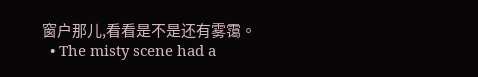窗户那儿,看看是不是还有雾霭。
  • The misty scene had a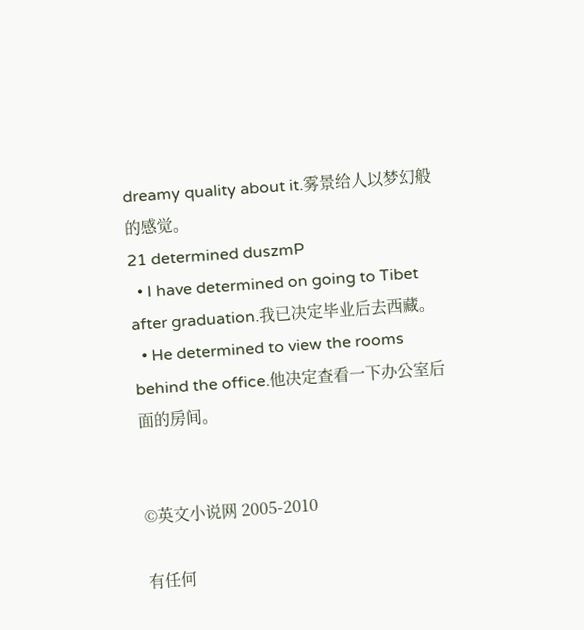dreamy quality about it.雾景给人以梦幻般的感觉。
21 determined duszmP
  • I have determined on going to Tibet after graduation.我已决定毕业后去西藏。
  • He determined to view the rooms behind the office.他决定查看一下办公室后面的房间。


©英文小说网 2005-2010

有任何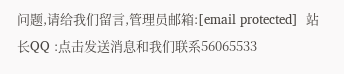问题,请给我们留言,管理员邮箱:[email protected]  站长QQ :点击发送消息和我们联系56065533